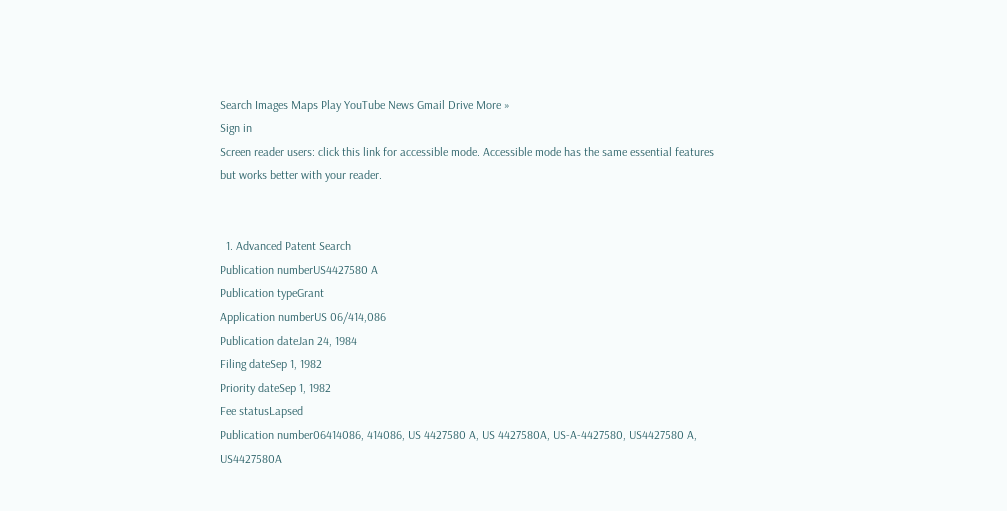Search Images Maps Play YouTube News Gmail Drive More »
Sign in
Screen reader users: click this link for accessible mode. Accessible mode has the same essential features but works better with your reader.


  1. Advanced Patent Search
Publication numberUS4427580 A
Publication typeGrant
Application numberUS 06/414,086
Publication dateJan 24, 1984
Filing dateSep 1, 1982
Priority dateSep 1, 1982
Fee statusLapsed
Publication number06414086, 414086, US 4427580 A, US 4427580A, US-A-4427580, US4427580 A, US4427580A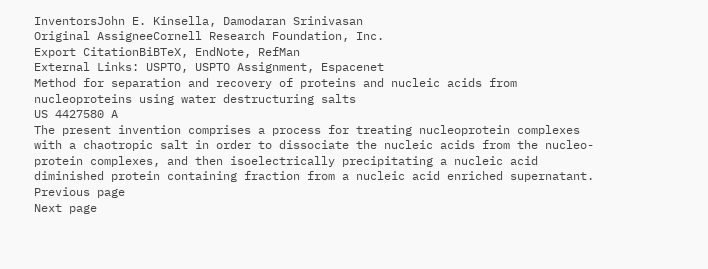InventorsJohn E. Kinsella, Damodaran Srinivasan
Original AssigneeCornell Research Foundation, Inc.
Export CitationBiBTeX, EndNote, RefMan
External Links: USPTO, USPTO Assignment, Espacenet
Method for separation and recovery of proteins and nucleic acids from nucleoproteins using water destructuring salts
US 4427580 A
The present invention comprises a process for treating nucleoprotein complexes with a chaotropic salt in order to dissociate the nucleic acids from the nucleo-protein complexes, and then isoelectrically precipitating a nucleic acid diminished protein containing fraction from a nucleic acid enriched supernatant.
Previous page
Next page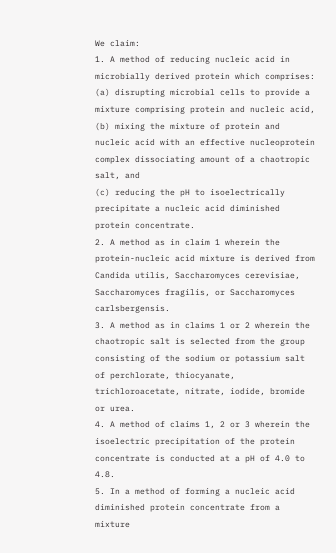We claim:
1. A method of reducing nucleic acid in microbially derived protein which comprises:
(a) disrupting microbial cells to provide a mixture comprising protein and nucleic acid,
(b) mixing the mixture of protein and nucleic acid with an effective nucleoprotein complex dissociating amount of a chaotropic salt, and
(c) reducing the pH to isoelectrically precipitate a nucleic acid diminished protein concentrate.
2. A method as in claim 1 wherein the protein-nucleic acid mixture is derived from Candida utilis, Saccharomyces cerevisiae, Saccharomyces fragilis, or Saccharomyces carlsbergensis.
3. A method as in claims 1 or 2 wherein the chaotropic salt is selected from the group consisting of the sodium or potassium salt of perchlorate, thiocyanate, trichloroacetate, nitrate, iodide, bromide or urea.
4. A method of claims 1, 2 or 3 wherein the isoelectric precipitation of the protein concentrate is conducted at a pH of 4.0 to 4.8.
5. In a method of forming a nucleic acid diminished protein concentrate from a mixture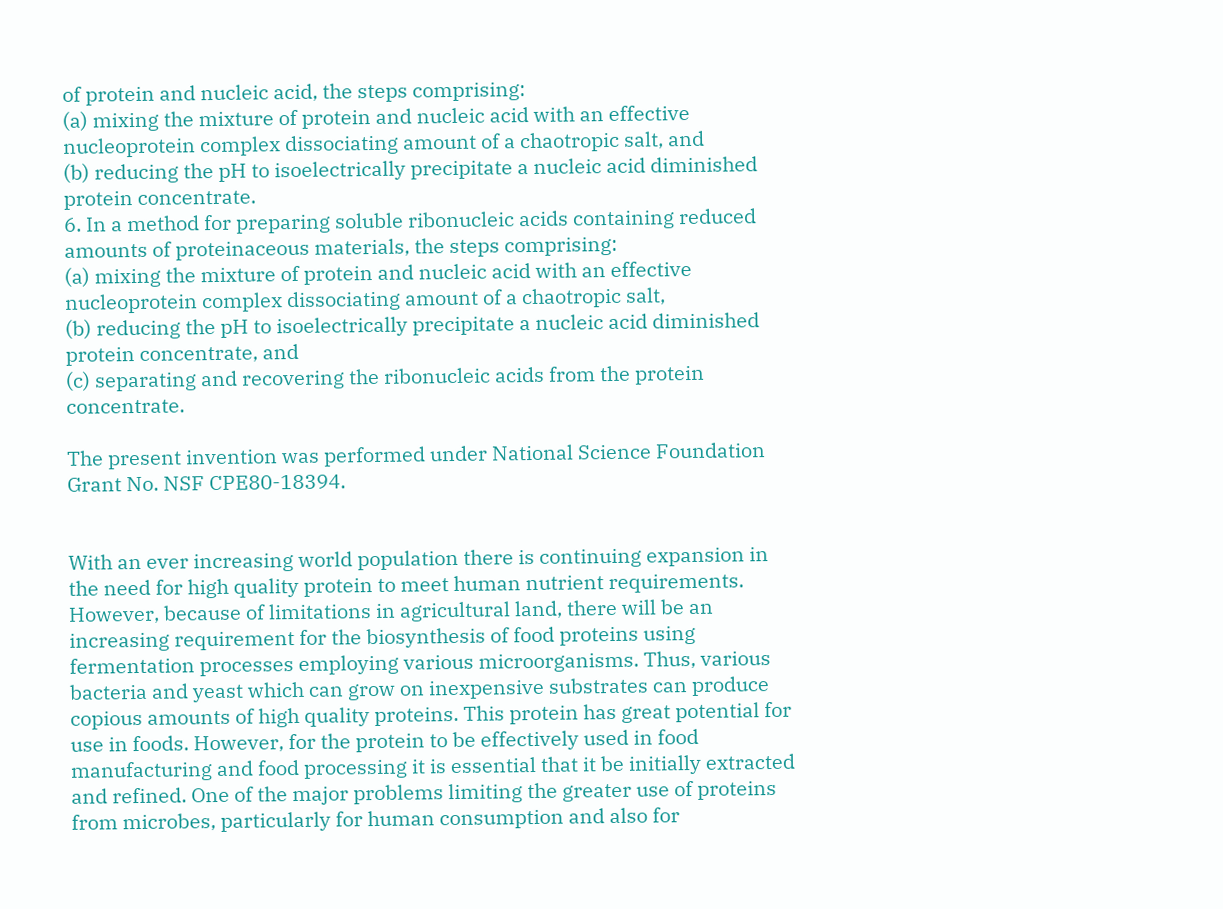of protein and nucleic acid, the steps comprising:
(a) mixing the mixture of protein and nucleic acid with an effective nucleoprotein complex dissociating amount of a chaotropic salt, and
(b) reducing the pH to isoelectrically precipitate a nucleic acid diminished protein concentrate.
6. In a method for preparing soluble ribonucleic acids containing reduced amounts of proteinaceous materials, the steps comprising:
(a) mixing the mixture of protein and nucleic acid with an effective nucleoprotein complex dissociating amount of a chaotropic salt,
(b) reducing the pH to isoelectrically precipitate a nucleic acid diminished protein concentrate, and
(c) separating and recovering the ribonucleic acids from the protein concentrate.

The present invention was performed under National Science Foundation Grant No. NSF CPE80-18394.


With an ever increasing world population there is continuing expansion in the need for high quality protein to meet human nutrient requirements. However, because of limitations in agricultural land, there will be an increasing requirement for the biosynthesis of food proteins using fermentation processes employing various microorganisms. Thus, various bacteria and yeast which can grow on inexpensive substrates can produce copious amounts of high quality proteins. This protein has great potential for use in foods. However, for the protein to be effectively used in food manufacturing and food processing it is essential that it be initially extracted and refined. One of the major problems limiting the greater use of proteins from microbes, particularly for human consumption and also for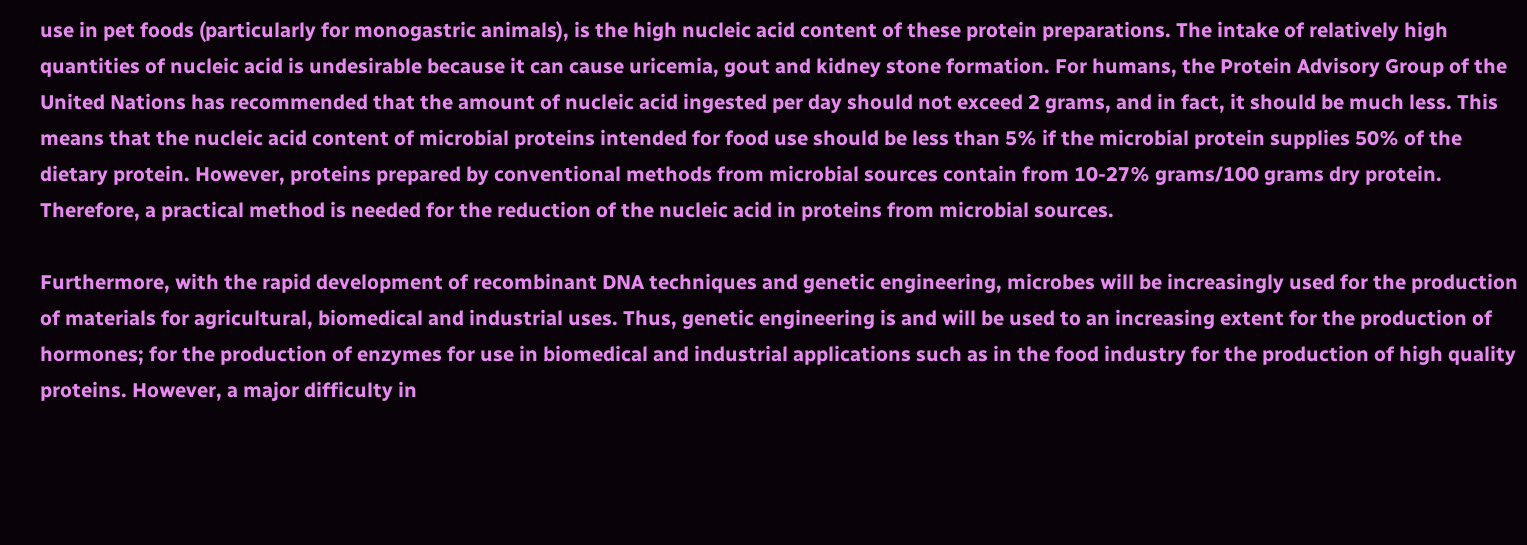use in pet foods (particularly for monogastric animals), is the high nucleic acid content of these protein preparations. The intake of relatively high quantities of nucleic acid is undesirable because it can cause uricemia, gout and kidney stone formation. For humans, the Protein Advisory Group of the United Nations has recommended that the amount of nucleic acid ingested per day should not exceed 2 grams, and in fact, it should be much less. This means that the nucleic acid content of microbial proteins intended for food use should be less than 5% if the microbial protein supplies 50% of the dietary protein. However, proteins prepared by conventional methods from microbial sources contain from 10-27% grams/100 grams dry protein. Therefore, a practical method is needed for the reduction of the nucleic acid in proteins from microbial sources.

Furthermore, with the rapid development of recombinant DNA techniques and genetic engineering, microbes will be increasingly used for the production of materials for agricultural, biomedical and industrial uses. Thus, genetic engineering is and will be used to an increasing extent for the production of hormones; for the production of enzymes for use in biomedical and industrial applications such as in the food industry for the production of high quality proteins. However, a major difficulty in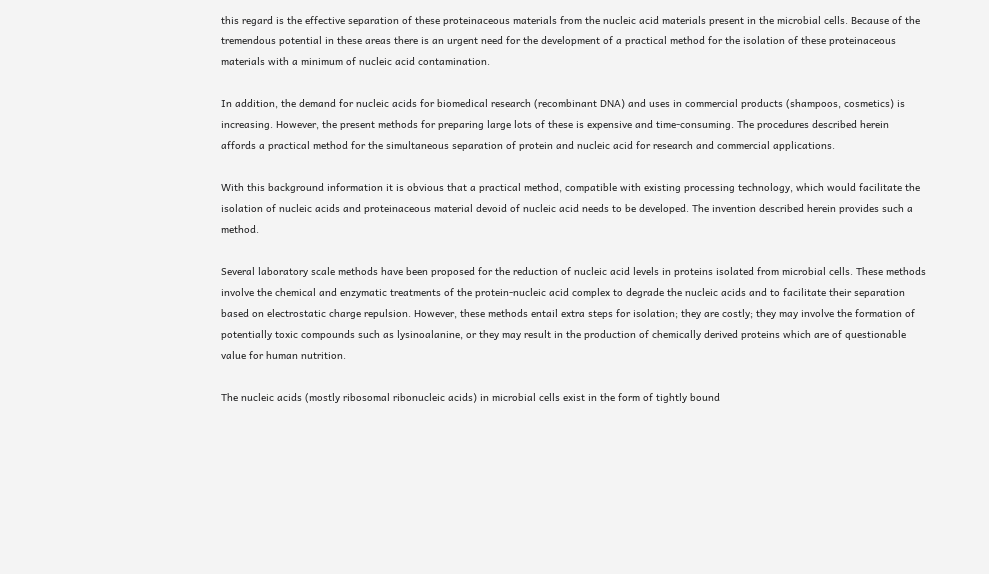this regard is the effective separation of these proteinaceous materials from the nucleic acid materials present in the microbial cells. Because of the tremendous potential in these areas there is an urgent need for the development of a practical method for the isolation of these proteinaceous materials with a minimum of nucleic acid contamination.

In addition, the demand for nucleic acids for biomedical research (recombinant DNA) and uses in commercial products (shampoos, cosmetics) is increasing. However, the present methods for preparing large lots of these is expensive and time-consuming. The procedures described herein affords a practical method for the simultaneous separation of protein and nucleic acid for research and commercial applications.

With this background information it is obvious that a practical method, compatible with existing processing technology, which would facilitate the isolation of nucleic acids and proteinaceous material devoid of nucleic acid needs to be developed. The invention described herein provides such a method.

Several laboratory scale methods have been proposed for the reduction of nucleic acid levels in proteins isolated from microbial cells. These methods involve the chemical and enzymatic treatments of the protein-nucleic acid complex to degrade the nucleic acids and to facilitate their separation based on electrostatic charge repulsion. However, these methods entail extra steps for isolation; they are costly; they may involve the formation of potentially toxic compounds such as lysinoalanine, or they may result in the production of chemically derived proteins which are of questionable value for human nutrition.

The nucleic acids (mostly ribosomal ribonucleic acids) in microbial cells exist in the form of tightly bound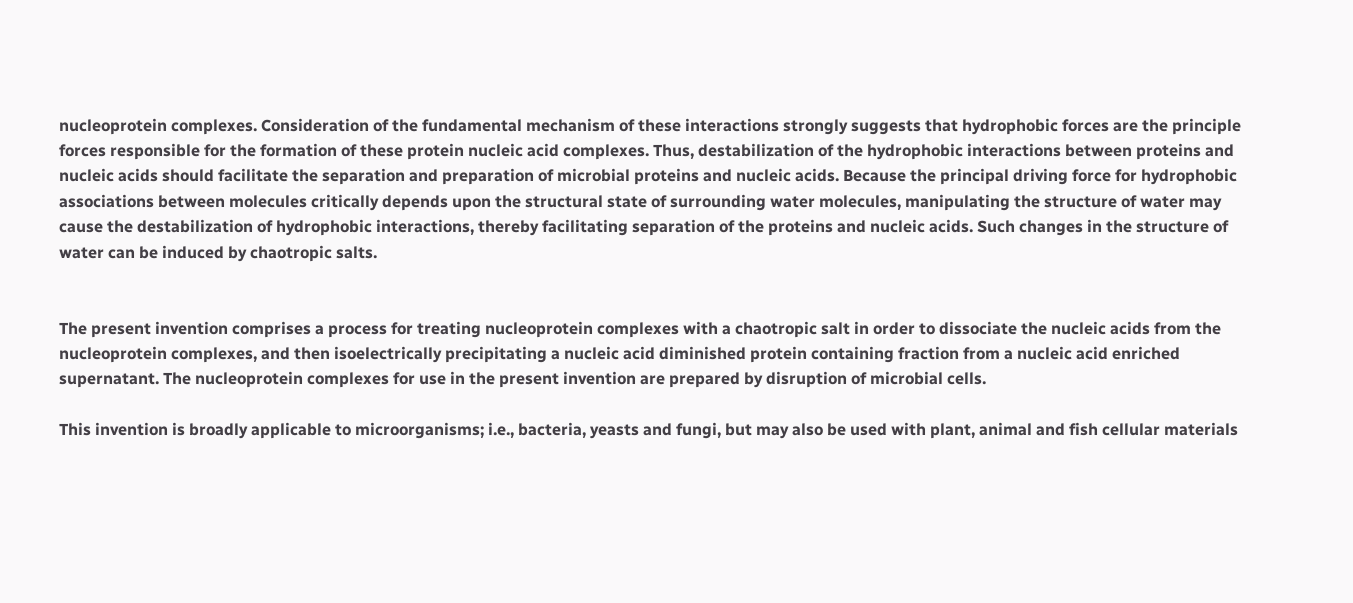nucleoprotein complexes. Consideration of the fundamental mechanism of these interactions strongly suggests that hydrophobic forces are the principle forces responsible for the formation of these protein nucleic acid complexes. Thus, destabilization of the hydrophobic interactions between proteins and nucleic acids should facilitate the separation and preparation of microbial proteins and nucleic acids. Because the principal driving force for hydrophobic associations between molecules critically depends upon the structural state of surrounding water molecules, manipulating the structure of water may cause the destabilization of hydrophobic interactions, thereby facilitating separation of the proteins and nucleic acids. Such changes in the structure of water can be induced by chaotropic salts.


The present invention comprises a process for treating nucleoprotein complexes with a chaotropic salt in order to dissociate the nucleic acids from the nucleoprotein complexes, and then isoelectrically precipitating a nucleic acid diminished protein containing fraction from a nucleic acid enriched supernatant. The nucleoprotein complexes for use in the present invention are prepared by disruption of microbial cells.

This invention is broadly applicable to microorganisms; i.e., bacteria, yeasts and fungi, but may also be used with plant, animal and fish cellular materials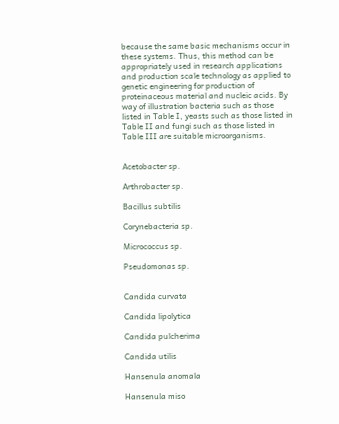because the same basic mechanisms occur in these systems. Thus, this method can be appropriately used in research applications and production scale technology as applied to genetic engineering for production of proteinaceous material and nucleic acids. By way of illustration bacteria such as those listed in Table I, yeasts such as those listed in Table II and fungi such as those listed in Table III are suitable microorganisms.


Acetobacter sp.

Arthrobacter sp.

Bacillus subtilis

Corynebacteria sp.

Micrococcus sp.

Pseudomonas sp.


Candida curvata

Candida lipolytica

Candida pulcherima

Candida utilis

Hansenula anomala

Hansenula miso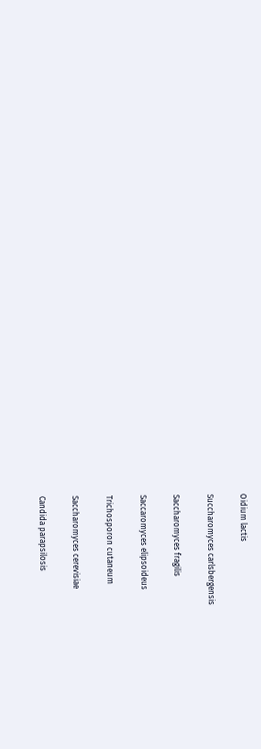Oidium lactis

Succharomyces carlsbergensis

Saccharomyces fragilis

Saccaromyces elipsoideus

Trichosporon cutaneum

Saccharomyces cerevisiae

Candida parapsilosis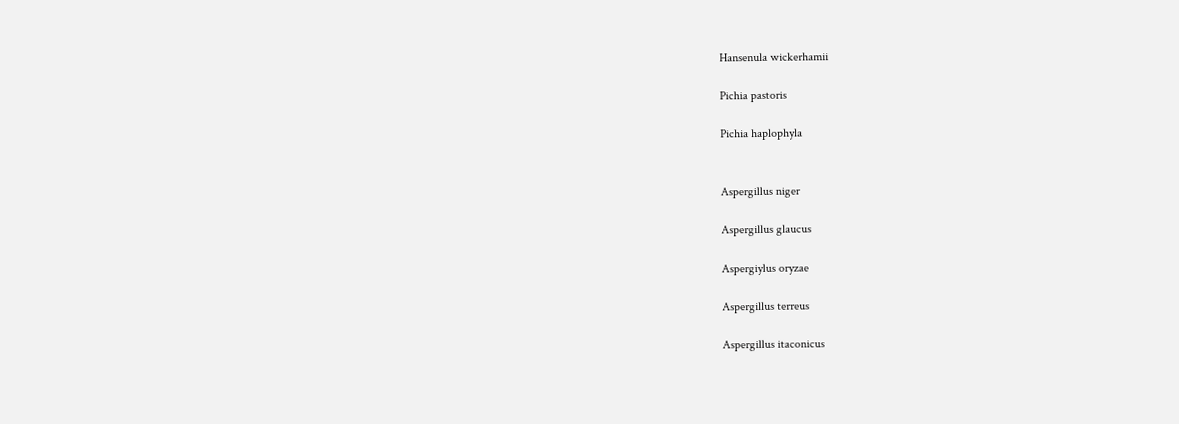Hansenula wickerhamii

Pichia pastoris

Pichia haplophyla


Aspergillus niger

Aspergillus glaucus

Aspergiylus oryzae

Aspergillus terreus

Aspergillus itaconicus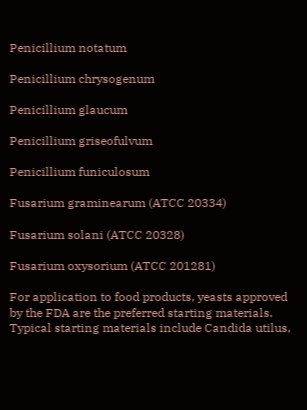Penicillium notatum

Penicillium chrysogenum

Penicillium glaucum

Penicillium griseofulvum

Penicillium funiculosum

Fusarium graminearum (ATCC 20334)

Fusarium solani (ATCC 20328)

Fusarium oxysorium (ATCC 201281)

For application to food products, yeasts approved by the FDA are the preferred starting materials. Typical starting materials include Candida utilus,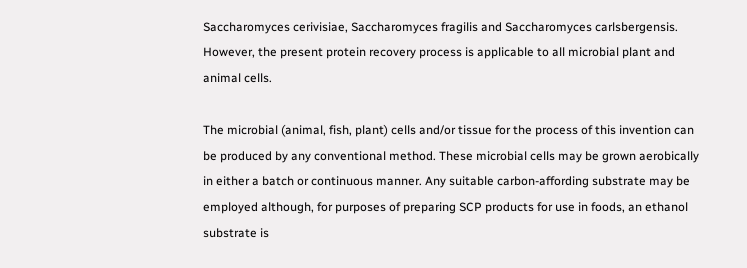Saccharomyces cerivisiae, Saccharomyces fragilis and Saccharomyces carlsbergensis. However, the present protein recovery process is applicable to all microbial plant and animal cells.

The microbial (animal, fish, plant) cells and/or tissue for the process of this invention can be produced by any conventional method. These microbial cells may be grown aerobically in either a batch or continuous manner. Any suitable carbon-affording substrate may be employed although, for purposes of preparing SCP products for use in foods, an ethanol substrate is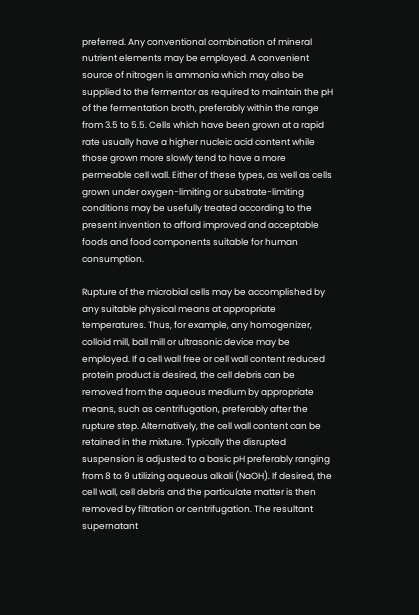preferred. Any conventional combination of mineral nutrient elements may be employed. A convenient source of nitrogen is ammonia which may also be supplied to the fermentor as required to maintain the pH of the fermentation broth, preferably within the range from 3.5 to 5.5. Cells which have been grown at a rapid rate usually have a higher nucleic acid content while those grown more slowly tend to have a more permeable cell wall. Either of these types, as well as cells grown under oxygen-limiting or substrate-limiting conditions may be usefully treated according to the present invention to afford improved and acceptable foods and food components suitable for human consumption.

Rupture of the microbial cells may be accomplished by any suitable physical means at appropriate temperatures. Thus, for example, any homogenizer, colloid mill, ball mill or ultrasonic device may be employed. If a cell wall free or cell wall content reduced protein product is desired, the cell debris can be removed from the aqueous medium by appropriate means, such as centrifugation, preferably after the rupture step. Alternatively, the cell wall content can be retained in the mixture. Typically the disrupted suspension is adjusted to a basic pH preferably ranging from 8 to 9 utilizing aqueous alkali (NaOH). If desired, the cell wall, cell debris and the particulate matter is then removed by filtration or centrifugation. The resultant supernatant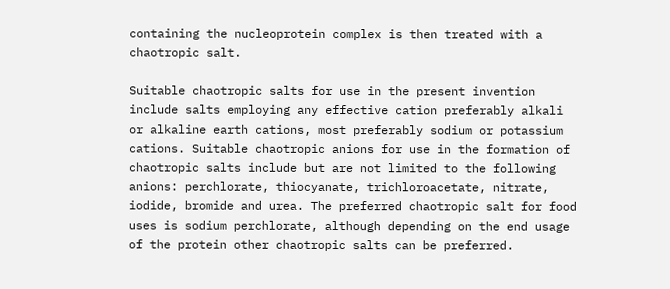containing the nucleoprotein complex is then treated with a chaotropic salt.

Suitable chaotropic salts for use in the present invention include salts employing any effective cation preferably alkali or alkaline earth cations, most preferably sodium or potassium cations. Suitable chaotropic anions for use in the formation of chaotropic salts include but are not limited to the following anions: perchlorate, thiocyanate, trichloroacetate, nitrate, iodide, bromide and urea. The preferred chaotropic salt for food uses is sodium perchlorate, although depending on the end usage of the protein other chaotropic salts can be preferred.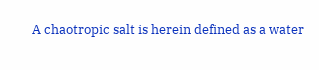A chaotropic salt is herein defined as a water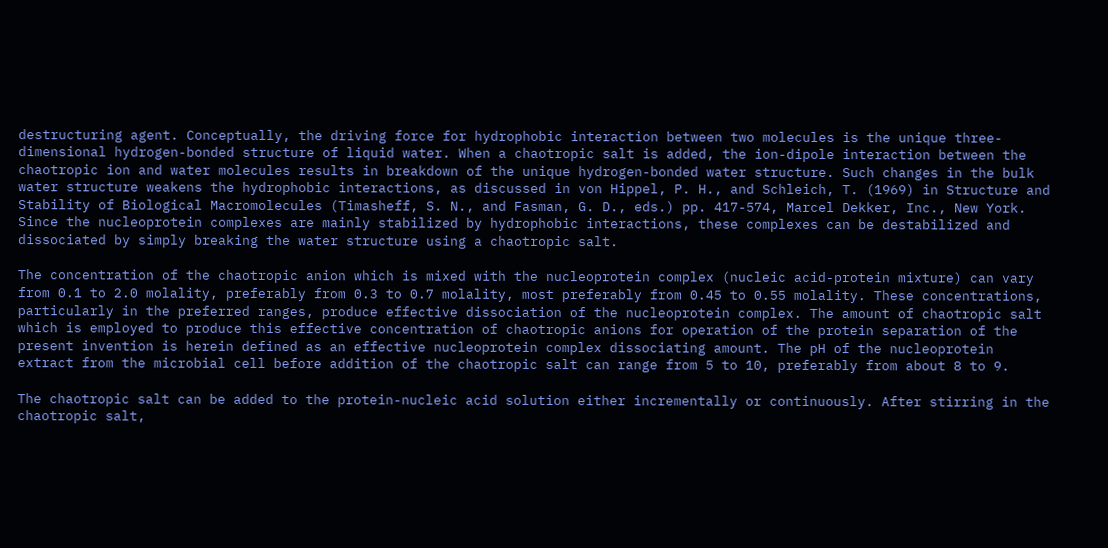destructuring agent. Conceptually, the driving force for hydrophobic interaction between two molecules is the unique three-dimensional hydrogen-bonded structure of liquid water. When a chaotropic salt is added, the ion-dipole interaction between the chaotropic ion and water molecules results in breakdown of the unique hydrogen-bonded water structure. Such changes in the bulk water structure weakens the hydrophobic interactions, as discussed in von Hippel, P. H., and Schleich, T. (1969) in Structure and Stability of Biological Macromolecules (Timasheff, S. N., and Fasman, G. D., eds.) pp. 417-574, Marcel Dekker, Inc., New York. Since the nucleoprotein complexes are mainly stabilized by hydrophobic interactions, these complexes can be destabilized and dissociated by simply breaking the water structure using a chaotropic salt.

The concentration of the chaotropic anion which is mixed with the nucleoprotein complex (nucleic acid-protein mixture) can vary from 0.1 to 2.0 molality, preferably from 0.3 to 0.7 molality, most preferably from 0.45 to 0.55 molality. These concentrations, particularly in the preferred ranges, produce effective dissociation of the nucleoprotein complex. The amount of chaotropic salt which is employed to produce this effective concentration of chaotropic anions for operation of the protein separation of the present invention is herein defined as an effective nucleoprotein complex dissociating amount. The pH of the nucleoprotein extract from the microbial cell before addition of the chaotropic salt can range from 5 to 10, preferably from about 8 to 9.

The chaotropic salt can be added to the protein-nucleic acid solution either incrementally or continuously. After stirring in the chaotropic salt,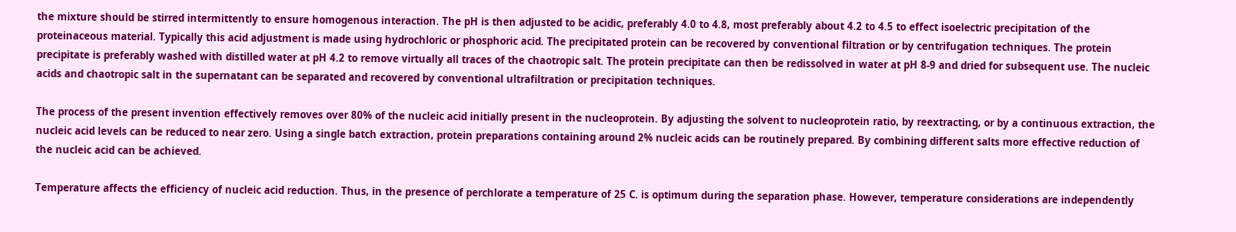the mixture should be stirred intermittently to ensure homogenous interaction. The pH is then adjusted to be acidic, preferably 4.0 to 4.8, most preferably about 4.2 to 4.5 to effect isoelectric precipitation of the proteinaceous material. Typically this acid adjustment is made using hydrochloric or phosphoric acid. The precipitated protein can be recovered by conventional filtration or by centrifugation techniques. The protein precipitate is preferably washed with distilled water at pH 4.2 to remove virtually all traces of the chaotropic salt. The protein precipitate can then be redissolved in water at pH 8-9 and dried for subsequent use. The nucleic acids and chaotropic salt in the supernatant can be separated and recovered by conventional ultrafiltration or precipitation techniques.

The process of the present invention effectively removes over 80% of the nucleic acid initially present in the nucleoprotein. By adjusting the solvent to nucleoprotein ratio, by reextracting, or by a continuous extraction, the nucleic acid levels can be reduced to near zero. Using a single batch extraction, protein preparations containing around 2% nucleic acids can be routinely prepared. By combining different salts more effective reduction of the nucleic acid can be achieved.

Temperature affects the efficiency of nucleic acid reduction. Thus, in the presence of perchlorate a temperature of 25 C. is optimum during the separation phase. However, temperature considerations are independently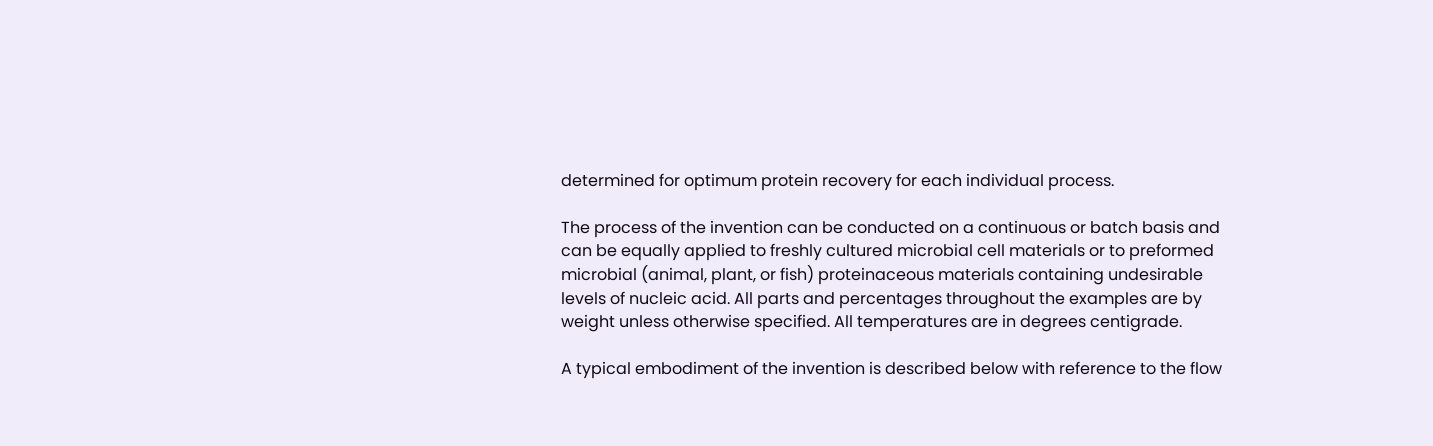determined for optimum protein recovery for each individual process.

The process of the invention can be conducted on a continuous or batch basis and can be equally applied to freshly cultured microbial cell materials or to preformed microbial (animal, plant, or fish) proteinaceous materials containing undesirable levels of nucleic acid. All parts and percentages throughout the examples are by weight unless otherwise specified. All temperatures are in degrees centigrade.

A typical embodiment of the invention is described below with reference to the flow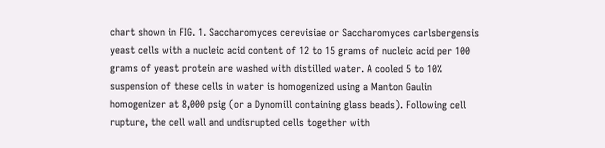chart shown in FIG. 1. Saccharomyces cerevisiae or Saccharomyces carlsbergensis yeast cells with a nucleic acid content of 12 to 15 grams of nucleic acid per 100 grams of yeast protein are washed with distilled water. A cooled 5 to 10% suspension of these cells in water is homogenized using a Manton Gaulin homogenizer at 8,000 psig (or a Dynomill containing glass beads). Following cell rupture, the cell wall and undisrupted cells together with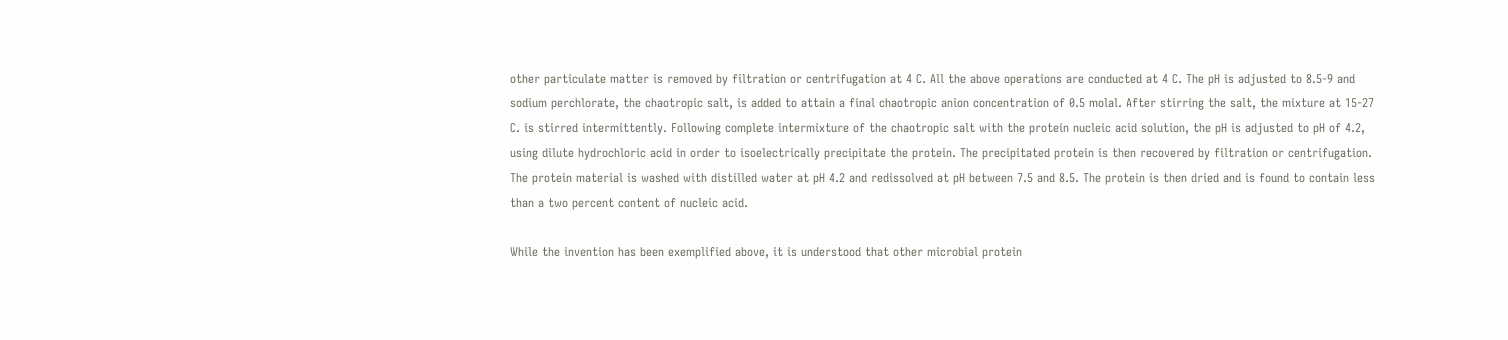other particulate matter is removed by filtration or centrifugation at 4 C. All the above operations are conducted at 4 C. The pH is adjusted to 8.5-9 and sodium perchlorate, the chaotropic salt, is added to attain a final chaotropic anion concentration of 0.5 molal. After stirring the salt, the mixture at 15-27 C. is stirred intermittently. Following complete intermixture of the chaotropic salt with the protein nucleic acid solution, the pH is adjusted to pH of 4.2, using dilute hydrochloric acid in order to isoelectrically precipitate the protein. The precipitated protein is then recovered by filtration or centrifugation. The protein material is washed with distilled water at pH 4.2 and redissolved at pH between 7.5 and 8.5. The protein is then dried and is found to contain less than a two percent content of nucleic acid.

While the invention has been exemplified above, it is understood that other microbial protein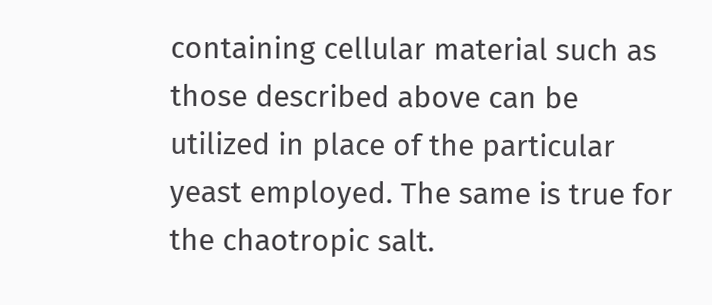containing cellular material such as those described above can be utilized in place of the particular yeast employed. The same is true for the chaotropic salt.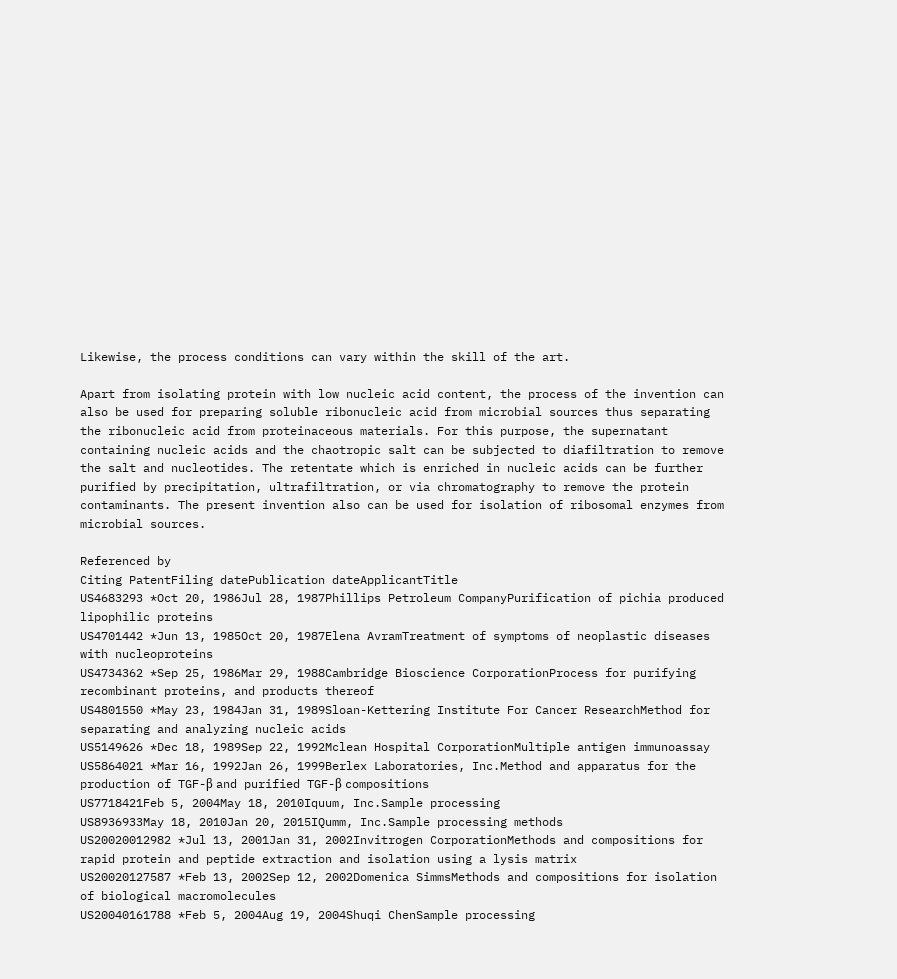Likewise, the process conditions can vary within the skill of the art.

Apart from isolating protein with low nucleic acid content, the process of the invention can also be used for preparing soluble ribonucleic acid from microbial sources thus separating the ribonucleic acid from proteinaceous materials. For this purpose, the supernatant containing nucleic acids and the chaotropic salt can be subjected to diafiltration to remove the salt and nucleotides. The retentate which is enriched in nucleic acids can be further purified by precipitation, ultrafiltration, or via chromatography to remove the protein contaminants. The present invention also can be used for isolation of ribosomal enzymes from microbial sources.

Referenced by
Citing PatentFiling datePublication dateApplicantTitle
US4683293 *Oct 20, 1986Jul 28, 1987Phillips Petroleum CompanyPurification of pichia produced lipophilic proteins
US4701442 *Jun 13, 1985Oct 20, 1987Elena AvramTreatment of symptoms of neoplastic diseases with nucleoproteins
US4734362 *Sep 25, 1986Mar 29, 1988Cambridge Bioscience CorporationProcess for purifying recombinant proteins, and products thereof
US4801550 *May 23, 1984Jan 31, 1989Sloan-Kettering Institute For Cancer ResearchMethod for separating and analyzing nucleic acids
US5149626 *Dec 18, 1989Sep 22, 1992Mclean Hospital CorporationMultiple antigen immunoassay
US5864021 *Mar 16, 1992Jan 26, 1999Berlex Laboratories, Inc.Method and apparatus for the production of TGF-β and purified TGF-β compositions
US7718421Feb 5, 2004May 18, 2010Iquum, Inc.Sample processing
US8936933May 18, 2010Jan 20, 2015IQumm, Inc.Sample processing methods
US20020012982 *Jul 13, 2001Jan 31, 2002Invitrogen CorporationMethods and compositions for rapid protein and peptide extraction and isolation using a lysis matrix
US20020127587 *Feb 13, 2002Sep 12, 2002Domenica SimmsMethods and compositions for isolation of biological macromolecules
US20040161788 *Feb 5, 2004Aug 19, 2004Shuqi ChenSample processing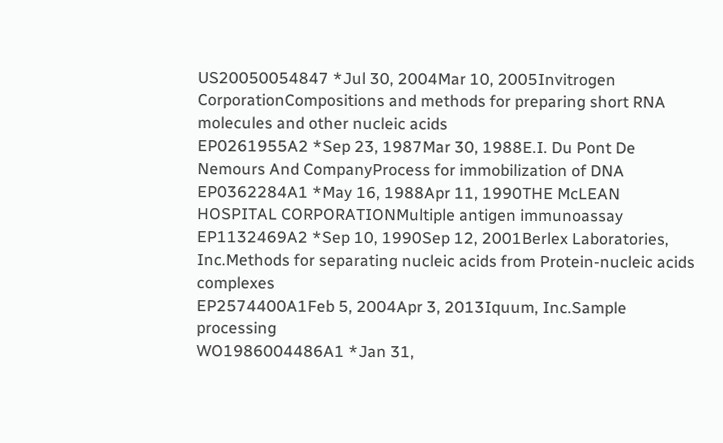US20050054847 *Jul 30, 2004Mar 10, 2005Invitrogen CorporationCompositions and methods for preparing short RNA molecules and other nucleic acids
EP0261955A2 *Sep 23, 1987Mar 30, 1988E.I. Du Pont De Nemours And CompanyProcess for immobilization of DNA
EP0362284A1 *May 16, 1988Apr 11, 1990THE McLEAN HOSPITAL CORPORATIONMultiple antigen immunoassay
EP1132469A2 *Sep 10, 1990Sep 12, 2001Berlex Laboratories, Inc.Methods for separating nucleic acids from Protein-nucleic acids complexes
EP2574400A1Feb 5, 2004Apr 3, 2013Iquum, Inc.Sample processing
WO1986004486A1 *Jan 31,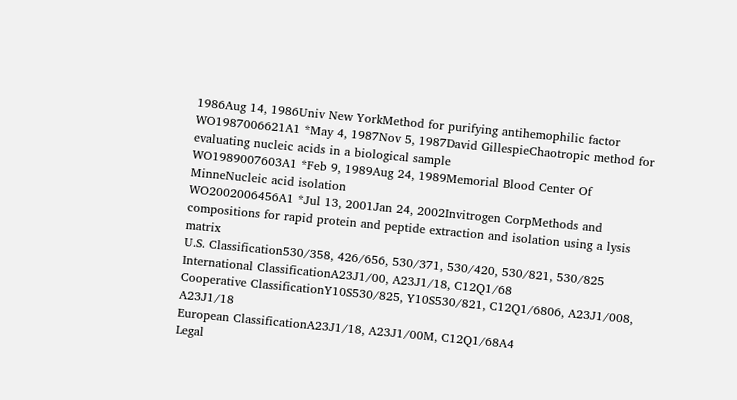1986Aug 14, 1986Univ New YorkMethod for purifying antihemophilic factor
WO1987006621A1 *May 4, 1987Nov 5, 1987David GillespieChaotropic method for evaluating nucleic acids in a biological sample
WO1989007603A1 *Feb 9, 1989Aug 24, 1989Memorial Blood Center Of MinneNucleic acid isolation
WO2002006456A1 *Jul 13, 2001Jan 24, 2002Invitrogen CorpMethods and compositions for rapid protein and peptide extraction and isolation using a lysis matrix
U.S. Classification530/358, 426/656, 530/371, 530/420, 530/821, 530/825
International ClassificationA23J1/00, A23J1/18, C12Q1/68
Cooperative ClassificationY10S530/825, Y10S530/821, C12Q1/6806, A23J1/008, A23J1/18
European ClassificationA23J1/18, A23J1/00M, C12Q1/68A4
Legal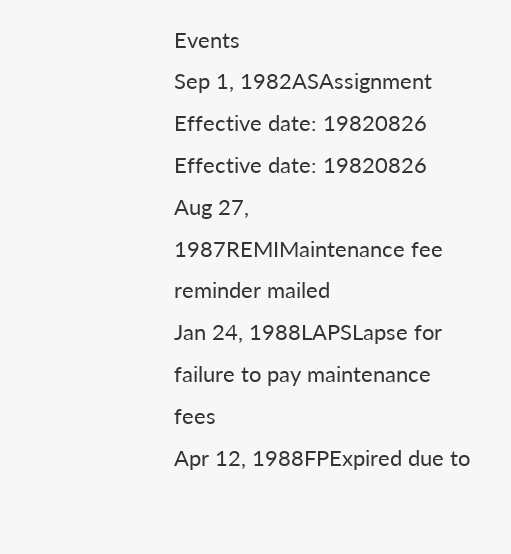Events
Sep 1, 1982ASAssignment
Effective date: 19820826
Effective date: 19820826
Aug 27, 1987REMIMaintenance fee reminder mailed
Jan 24, 1988LAPSLapse for failure to pay maintenance fees
Apr 12, 1988FPExpired due to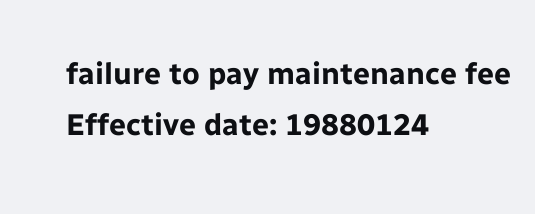failure to pay maintenance fee
Effective date: 19880124